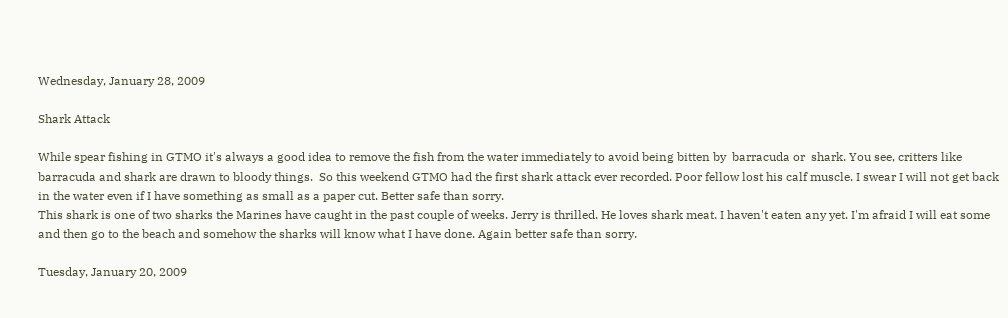Wednesday, January 28, 2009

Shark Attack

While spear fishing in GTMO it's always a good idea to remove the fish from the water immediately to avoid being bitten by  barracuda or  shark. You see, critters like barracuda and shark are drawn to bloody things.  So this weekend GTMO had the first shark attack ever recorded. Poor fellow lost his calf muscle. I swear I will not get back in the water even if I have something as small as a paper cut. Better safe than sorry.
This shark is one of two sharks the Marines have caught in the past couple of weeks. Jerry is thrilled. He loves shark meat. I haven't eaten any yet. I'm afraid I will eat some and then go to the beach and somehow the sharks will know what I have done. Again better safe than sorry.

Tuesday, January 20, 2009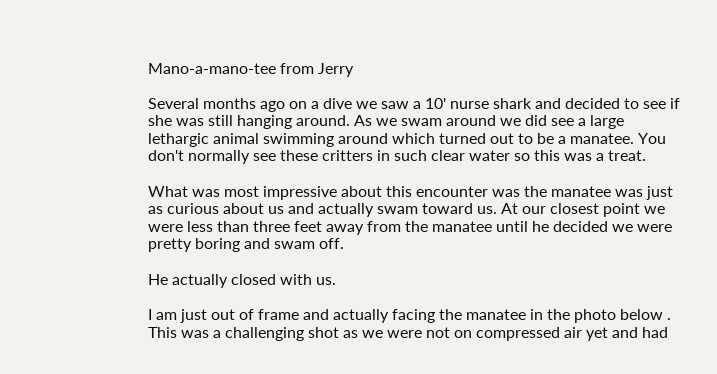Mano-a-mano-tee from Jerry

Several months ago on a dive we saw a 10' nurse shark and decided to see if she was still hanging around. As we swam around we did see a large lethargic animal swimming around which turned out to be a manatee. You don't normally see these critters in such clear water so this was a treat.

What was most impressive about this encounter was the manatee was just as curious about us and actually swam toward us. At our closest point we were less than three feet away from the manatee until he decided we were pretty boring and swam off.

He actually closed with us.

I am just out of frame and actually facing the manatee in the photo below . This was a challenging shot as we were not on compressed air yet and had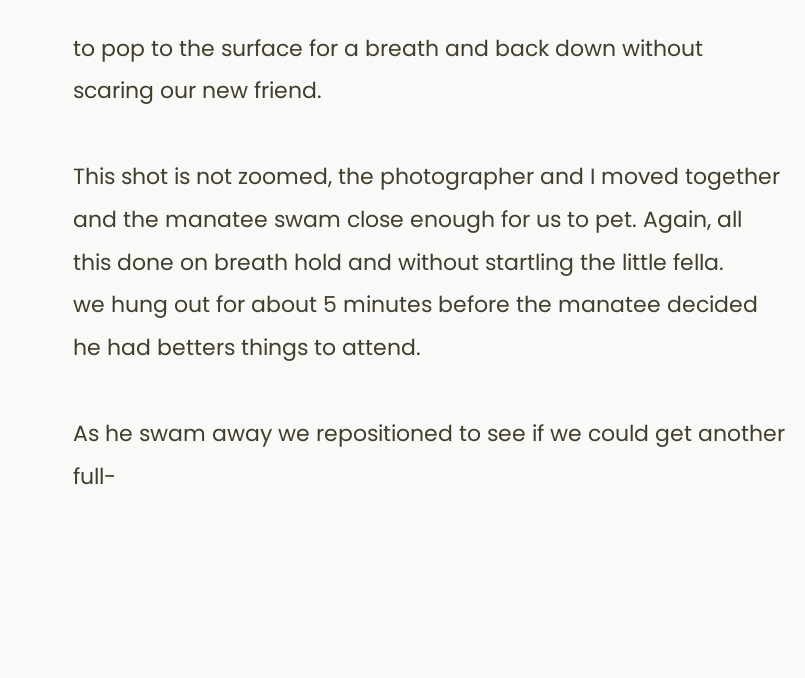to pop to the surface for a breath and back down without scaring our new friend.

This shot is not zoomed, the photographer and I moved together and the manatee swam close enough for us to pet. Again, all this done on breath hold and without startling the little fella.
we hung out for about 5 minutes before the manatee decided he had betters things to attend.

As he swam away we repositioned to see if we could get another full-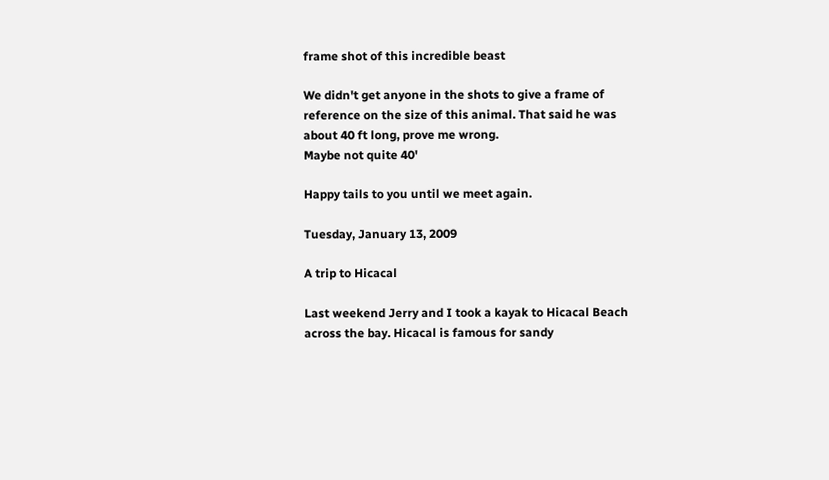frame shot of this incredible beast

We didn't get anyone in the shots to give a frame of reference on the size of this animal. That said he was about 40 ft long, prove me wrong.
Maybe not quite 40'

Happy tails to you until we meet again.

Tuesday, January 13, 2009

A trip to Hicacal

Last weekend Jerry and I took a kayak to Hicacal Beach across the bay. Hicacal is famous for sandy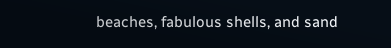beaches, fabulous shells, and sand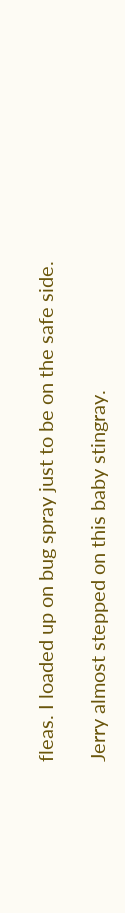fleas. I loaded up on bug spray just to be on the safe side.

Jerry almost stepped on this baby stingray.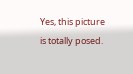Yes, this picture is totally posed.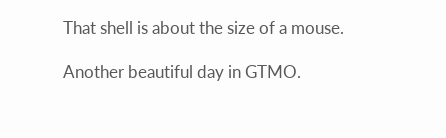That shell is about the size of a mouse.

Another beautiful day in GTMO.